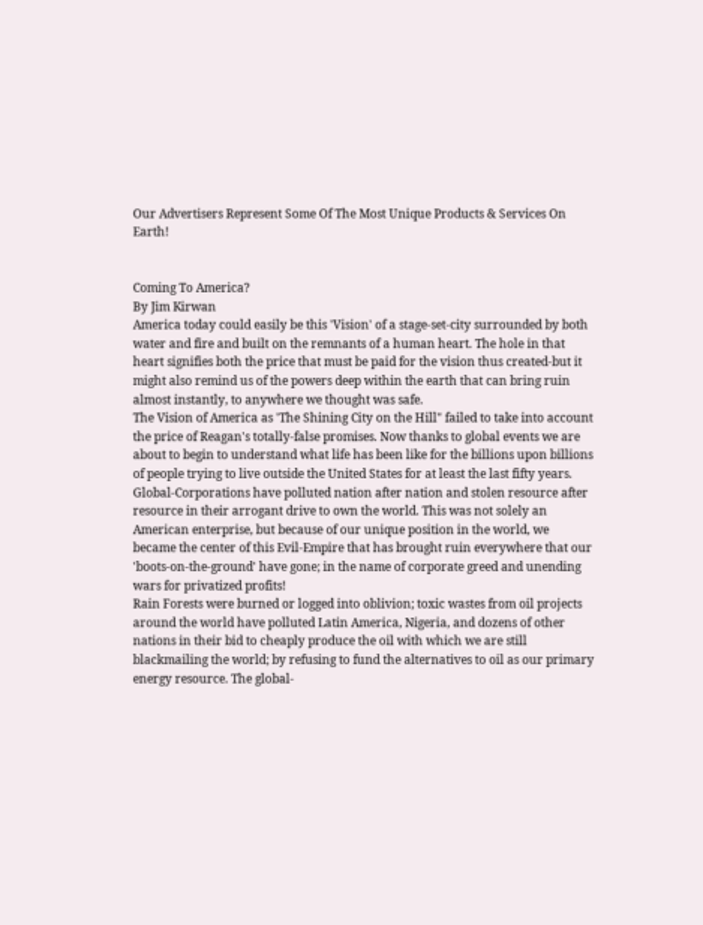Our Advertisers Represent Some Of The Most Unique Products & Services On Earth!


Coming To America?
By Jim Kirwan
America today could easily be this 'Vision' of a stage-set-city surrounded by both water and fire and built on the remnants of a human heart. The hole in that heart signifies both the price that must be paid for the vision thus created-but it might also remind us of the powers deep within the earth that can bring ruin almost instantly, to anywhere we thought was safe.
The Vision of America as 'The Shining City on the Hill" failed to take into account the price of Reagan's totally-false promises. Now thanks to global events we are about to begin to understand what life has been like for the billions upon billions of people trying to live outside the United States for at least the last fifty years. Global-Corporations have polluted nation after nation and stolen resource after resource in their arrogant drive to own the world. This was not solely an American enterprise, but because of our unique position in the world, we became the center of this Evil-Empire that has brought ruin everywhere that our 'boots-on-the-ground' have gone; in the name of corporate greed and unending wars for privatized profits!
Rain Forests were burned or logged into oblivion; toxic wastes from oil projects around the world have polluted Latin America, Nigeria, and dozens of other nations in their bid to cheaply produce the oil with which we are still blackmailing the world; by refusing to fund the alternatives to oil as our primary energy resource. The global-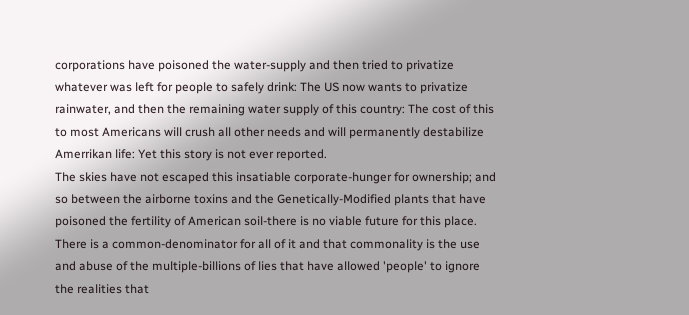corporations have poisoned the water-supply and then tried to privatize whatever was left for people to safely drink: The US now wants to privatize rainwater, and then the remaining water supply of this country: The cost of this to most Americans will crush all other needs and will permanently destabilize Amerrikan life: Yet this story is not ever reported.
The skies have not escaped this insatiable corporate-hunger for ownership; and so between the airborne toxins and the Genetically-Modified plants that have poisoned the fertility of American soil-there is no viable future for this place. There is a common-denominator for all of it and that commonality is the use and abuse of the multiple-billions of lies that have allowed 'people' to ignore the realities that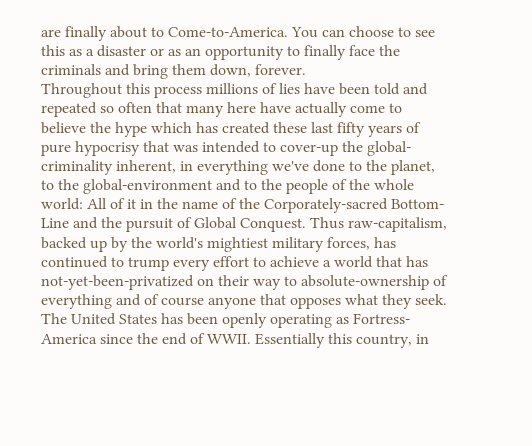are finally about to Come-to-America. You can choose to see this as a disaster or as an opportunity to finally face the criminals and bring them down, forever.
Throughout this process millions of lies have been told and repeated so often that many here have actually come to believe the hype which has created these last fifty years of pure hypocrisy that was intended to cover-up the global-criminality inherent, in everything we've done to the planet, to the global-environment and to the people of the whole world: All of it in the name of the Corporately-sacred Bottom-Line and the pursuit of Global Conquest. Thus raw-capitalism, backed up by the world's mightiest military forces, has continued to trump every effort to achieve a world that has not-yet-been-privatized on their way to absolute-ownership of everything and of course anyone that opposes what they seek.
The United States has been openly operating as Fortress-America since the end of WWII. Essentially this country, in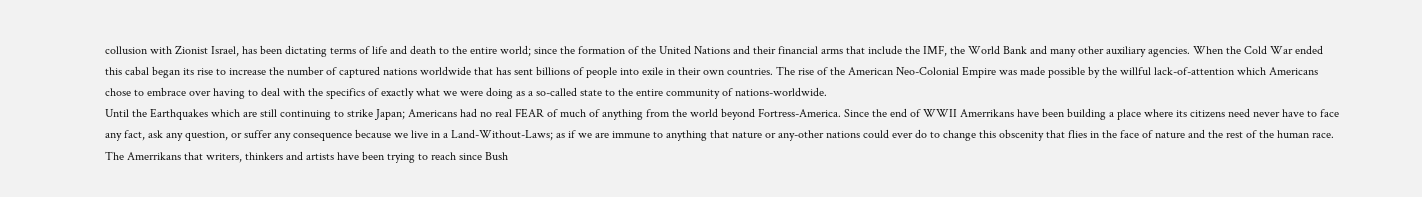collusion with Zionist Israel, has been dictating terms of life and death to the entire world; since the formation of the United Nations and their financial arms that include the IMF, the World Bank and many other auxiliary agencies. When the Cold War ended this cabal began its rise to increase the number of captured nations worldwide that has sent billions of people into exile in their own countries. The rise of the American Neo-Colonial Empire was made possible by the willful lack-of-attention which Americans chose to embrace over having to deal with the specifics of exactly what we were doing as a so-called state to the entire community of nations-worldwide.
Until the Earthquakes which are still continuing to strike Japan; Americans had no real FEAR of much of anything from the world beyond Fortress-America. Since the end of WWII Amerrikans have been building a place where its citizens need never have to face any fact, ask any question, or suffer any consequence because we live in a Land-Without-Laws; as if we are immune to anything that nature or any-other nations could ever do to change this obscenity that flies in the face of nature and the rest of the human race.
The Amerrikans that writers, thinkers and artists have been trying to reach since Bush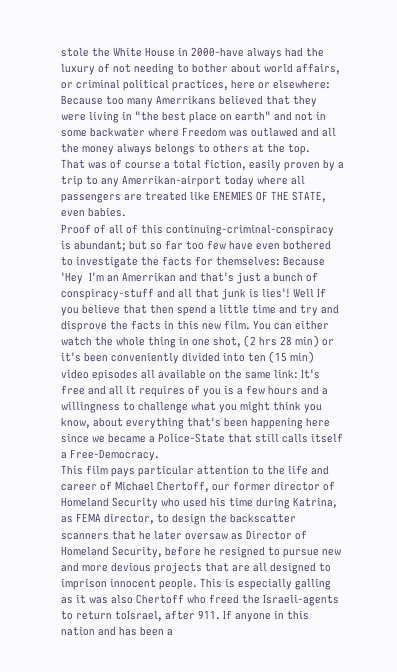stole the White House in 2000-have always had the luxury of not needing to bother about world affairs, or criminal political practices, here or elsewhere: Because too many Amerrikans believed that they were living in "the best place on earth" and not in some backwater where Freedom was outlawed and all the money always belongs to others at the top.
That was of course a total fiction, easily proven by a trip to any Amerrikan-airport today where all passengers are treated like ENEMIES OF THE STATE, even babies.
Proof of all of this continuing-criminal-conspiracy is abundant; but so far too few have even bothered to investigate the facts for themselves: Because 'Hey  I'm an Amerrikan and that's just a bunch of conspiracy-stuff and all that junk is lies'! Well If you believe that then spend a little time and try and disprove the facts in this new film. You can either watch the whole thing in one shot, (2 hrs 28 min) or it's been conveniently divided into ten (15 min) video episodes all available on the same link: It's free and all it requires of you is a few hours and a willingness to challenge what you might think you know, about everything that's been happening here since we became a Police-State that still calls itself a Free-Democracy.
This film pays particular attention to the life and career of Michael Chertoff, our former director of Homeland Security who used his time during Katrina, as FEMA director, to design the backscatter scanners that he later oversaw as Director of Homeland Security, before he resigned to pursue new and more devious projects that are all designed to imprison innocent people. This is especially galling as it was also Chertoff who freed the Israeli-agents to return toIsrael, after 911. If anyone in this nation and has been a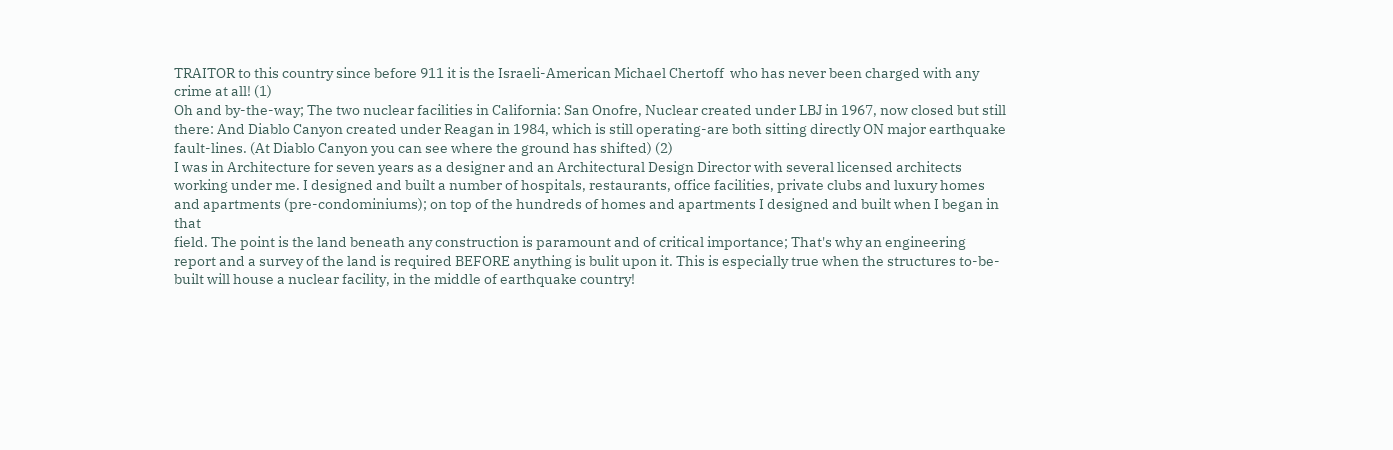TRAITOR to this country since before 911 it is the Israeli-American Michael Chertoff  who has never been charged with any crime at all! (1)
Oh and by-the-way; The two nuclear facilities in California: San Onofre, Nuclear created under LBJ in 1967, now closed but still there: And Diablo Canyon created under Reagan in 1984, which is still operating-are both sitting directly ON major earthquake fault-lines. (At Diablo Canyon you can see where the ground has shifted) (2)
I was in Architecture for seven years as a designer and an Architectural Design Director with several licensed architects working under me. I designed and built a number of hospitals, restaurants, office facilities, private clubs and luxury homes and apartments (pre-condominiums); on top of the hundreds of homes and apartments I designed and built when I began in that
field. The point is the land beneath any construction is paramount and of critical importance; That's why an engineering report and a survey of the land is required BEFORE anything is bulit upon it. This is especially true when the structures to-be-built will house a nuclear facility, in the middle of earthquake country!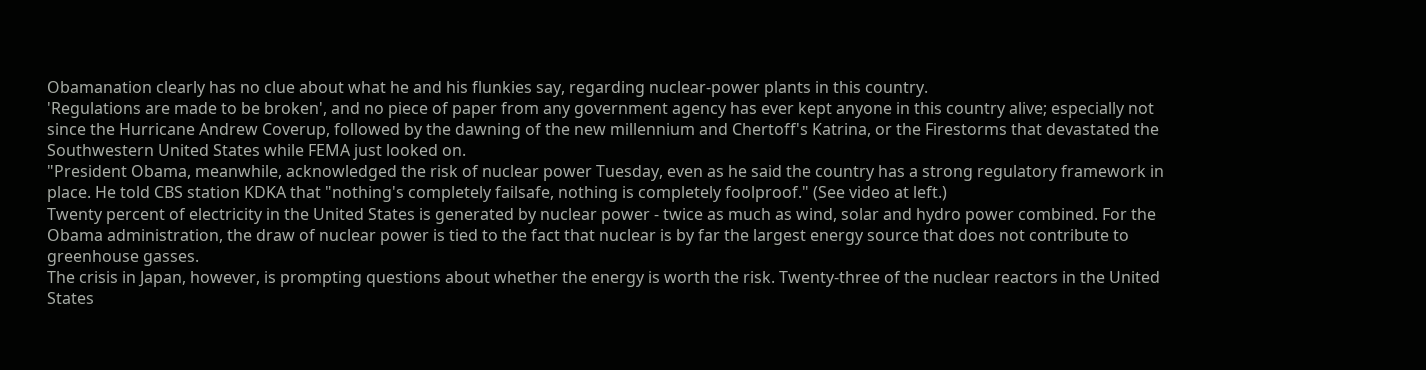Obamanation clearly has no clue about what he and his flunkies say, regarding nuclear-power plants in this country.
'Regulations are made to be broken', and no piece of paper from any government agency has ever kept anyone in this country alive; especially not since the Hurricane Andrew Coverup, followed by the dawning of the new millennium and Chertoff's Katrina, or the Firestorms that devastated the Southwestern United States while FEMA just looked on.
"President Obama, meanwhile, acknowledged the risk of nuclear power Tuesday, even as he said the country has a strong regulatory framework in place. He told CBS station KDKA that "nothing's completely failsafe, nothing is completely foolproof." (See video at left.)
Twenty percent of electricity in the United States is generated by nuclear power - twice as much as wind, solar and hydro power combined. For the Obama administration, the draw of nuclear power is tied to the fact that nuclear is by far the largest energy source that does not contribute to greenhouse gasses.
The crisis in Japan, however, is prompting questions about whether the energy is worth the risk. Twenty-three of the nuclear reactors in the United States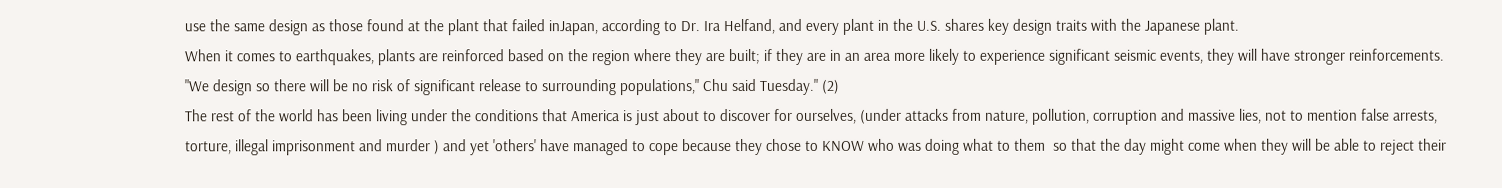use the same design as those found at the plant that failed inJapan, according to Dr. Ira Helfand, and every plant in the U.S. shares key design traits with the Japanese plant.
When it comes to earthquakes, plants are reinforced based on the region where they are built; if they are in an area more likely to experience significant seismic events, they will have stronger reinforcements. "We design so there will be no risk of significant release to surrounding populations," Chu said Tuesday." (2)
The rest of the world has been living under the conditions that America is just about to discover for ourselves, (under attacks from nature, pollution, corruption and massive lies, not to mention false arrests, torture, illegal imprisonment and murder ) and yet 'others' have managed to cope because they chose to KNOW who was doing what to them  so that the day might come when they will be able to reject their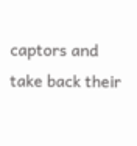captors and take back their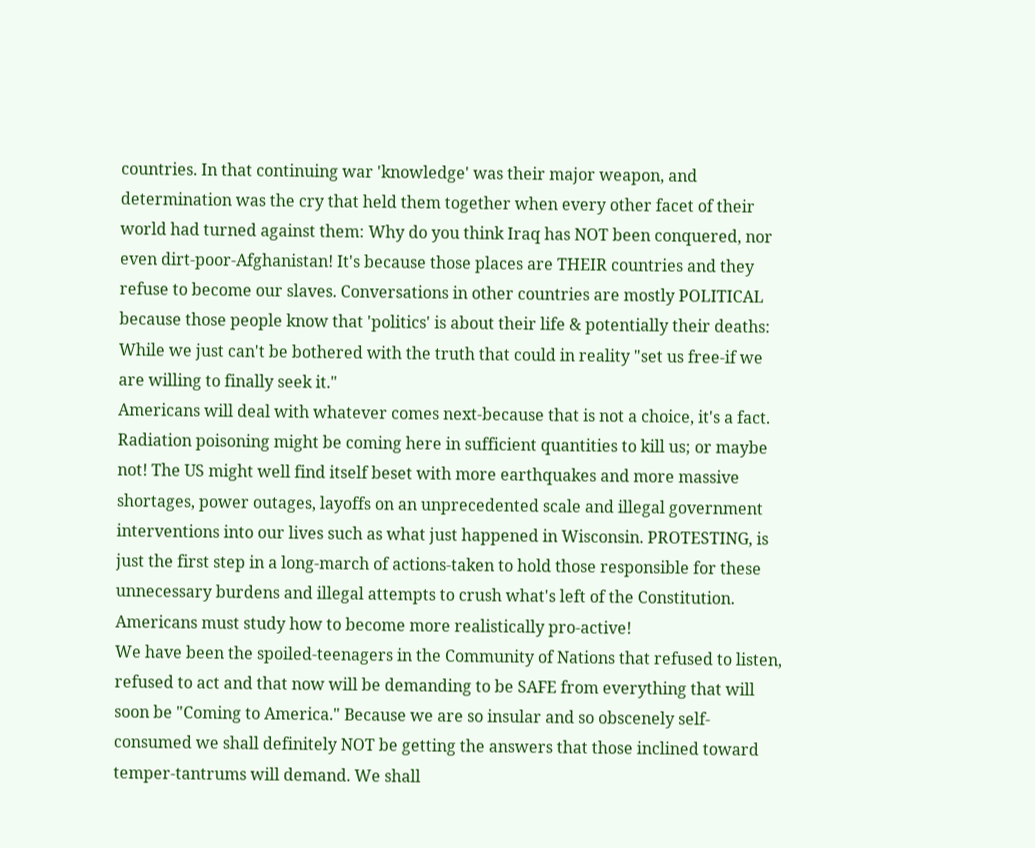countries. In that continuing war 'knowledge' was their major weapon, and determination was the cry that held them together when every other facet of their world had turned against them: Why do you think Iraq has NOT been conquered, nor even dirt-poor-Afghanistan! It's because those places are THEIR countries and they refuse to become our slaves. Conversations in other countries are mostly POLITICAL because those people know that 'politics' is about their life & potentially their deaths: While we just can't be bothered with the truth that could in reality "set us free-if we are willing to finally seek it."
Americans will deal with whatever comes next-because that is not a choice, it's a fact. Radiation poisoning might be coming here in sufficient quantities to kill us; or maybe not! The US might well find itself beset with more earthquakes and more massive shortages, power outages, layoffs on an unprecedented scale and illegal government interventions into our lives such as what just happened in Wisconsin. PROTESTING, is just the first step in a long-march of actions-taken to hold those responsible for these unnecessary burdens and illegal attempts to crush what's left of the Constitution. Americans must study how to become more realistically pro-active!
We have been the spoiled-teenagers in the Community of Nations that refused to listen, refused to act and that now will be demanding to be SAFE from everything that will soon be "Coming to America." Because we are so insular and so obscenely self-consumed we shall definitely NOT be getting the answers that those inclined toward temper-tantrums will demand. We shall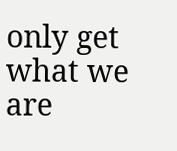only get what we are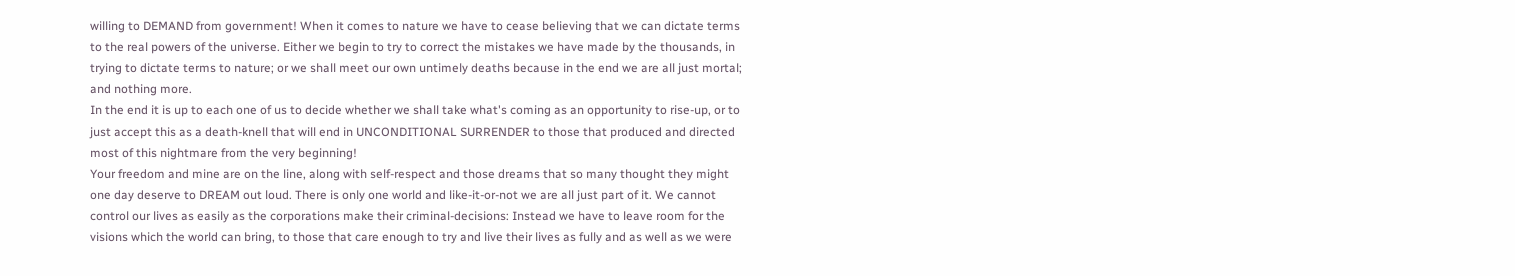willing to DEMAND from government! When it comes to nature we have to cease believing that we can dictate terms to the real powers of the universe. Either we begin to try to correct the mistakes we have made by the thousands, in trying to dictate terms to nature; or we shall meet our own untimely deaths because in the end we are all just mortal; and nothing more.
In the end it is up to each one of us to decide whether we shall take what's coming as an opportunity to rise-up, or to just accept this as a death-knell that will end in UNCONDITIONAL SURRENDER to those that produced and directed most of this nightmare from the very beginning!
Your freedom and mine are on the line, along with self-respect and those dreams that so many thought they might one day deserve to DREAM out loud. There is only one world and like-it-or-not we are all just part of it. We cannot control our lives as easily as the corporations make their criminal-decisions: Instead we have to leave room for the visions which the world can bring, to those that care enough to try and live their lives as fully and as well as we were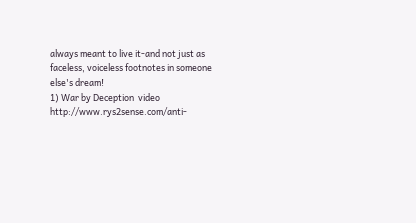always meant to live it-and not just as faceless, voiceless footnotes in someone else's dream!
1) War by Deception  video http://www.rys2sense.com/anti-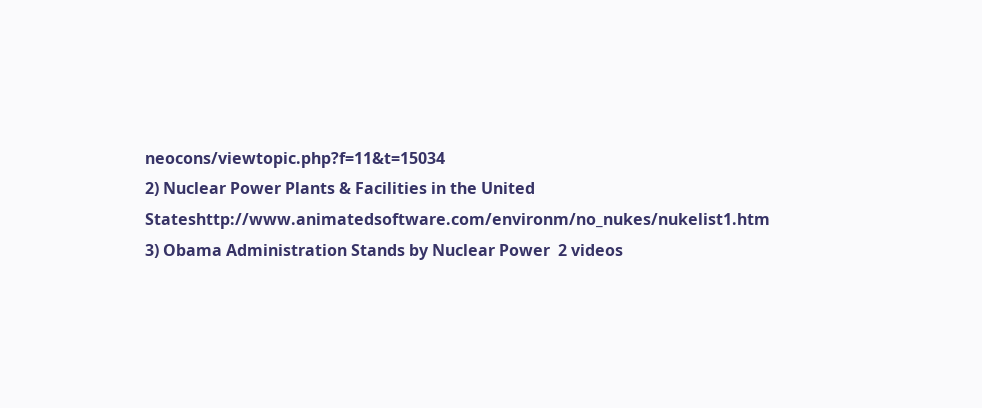neocons/viewtopic.php?f=11&t=15034
2) Nuclear Power Plants & Facilities in the United Stateshttp://www.animatedsoftware.com/environm/no_nukes/nukelist1.htm
3) Obama Administration Stands by Nuclear Power  2 videos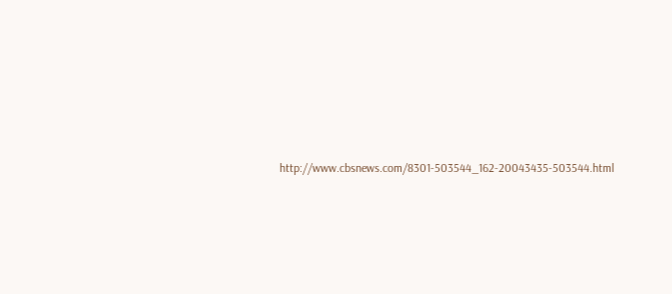http://www.cbsnews.com/8301-503544_162-20043435-503544.html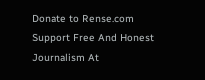Donate to Rense.com
Support Free And Honest
Journalism At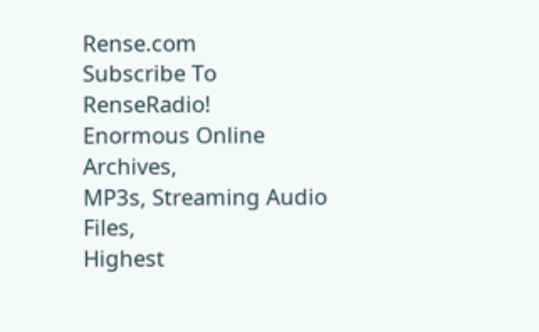Rense.com
Subscribe To RenseRadio!
Enormous Online Archives,
MP3s, Streaming Audio Files,
Highest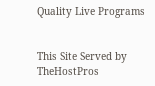Quality Live Programs


This Site Served by TheHostPros